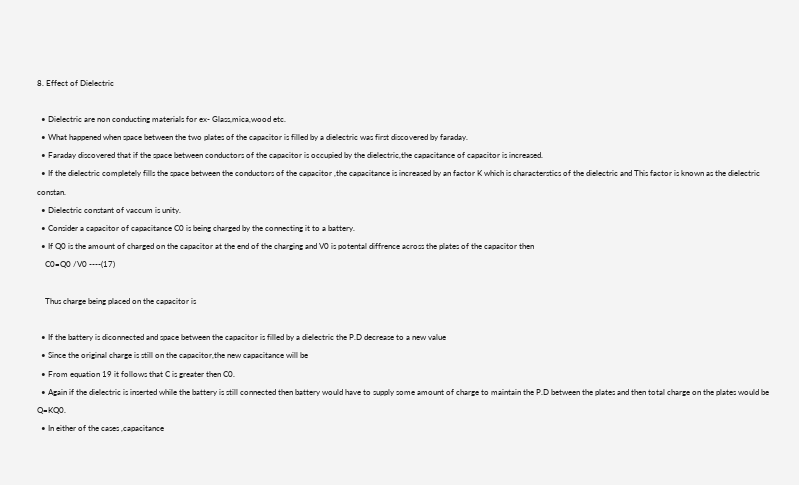8. Effect of Dielectric

  • Dielectric are non conducting materials for ex- Glass,mica,wood etc.
  • What happened when space between the two plates of the capacitor is filled by a dielectric was first discovered by faraday.
  • Faraday discovered that if the space between conductors of the capacitor is occupied by the dielectric,the capacitance of capacitor is increased.
  • If the dielectric completely fills the space between the conductors of the capacitor ,the capacitance is increased by an factor K which is characterstics of the dielectric and This factor is known as the dielectric constan.
  • Dielectric constant of vaccum is unity.
  • Consider a capacitor of capacitance C0 is being charged by the connecting it to a battery.
  • If Q0 is the amount of charged on the capacitor at the end of the charging and V0 is potental diffrence across the plates of the capacitor then
    C0=Q0 /V0 ----(17)

    Thus charge being placed on the capacitor is

  • If the battery is diconnected and space between the capacitor is filled by a dielectric the P.D decrease to a new value
  • Since the original charge is still on the capacitor,the new capacitance will be
  • From equation 19 it follows that C is greater then C0.
  • Again if the dielectric is inserted while the battery is still connected then battery would have to supply some amount of charge to maintain the P.D between the plates and then total charge on the plates would be Q=KQ0.
  • In either of the cases ,capacitance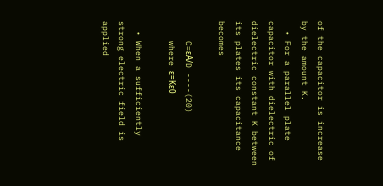of the capacitor is increase by the amount K.
  • For a parallel plate capacitor with dielectric of dielectric constant K between its plates its capacitance becomes

    C=εA/D ----(20)
    where ε=Kε0

  • When a sufficiently strong electric field is applied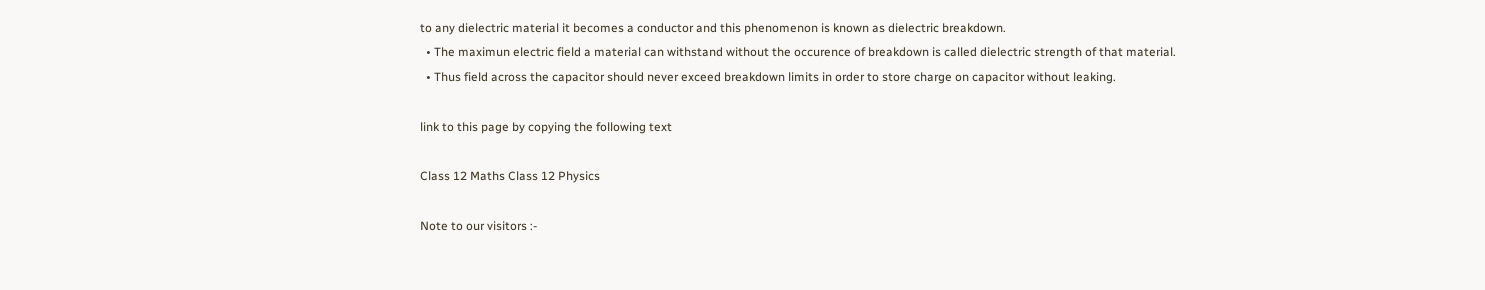to any dielectric material it becomes a conductor and this phenomenon is known as dielectric breakdown.
  • The maximun electric field a material can withstand without the occurence of breakdown is called dielectric strength of that material.
  • Thus field across the capacitor should never exceed breakdown limits in order to store charge on capacitor without leaking.

link to this page by copying the following text

Class 12 Maths Class 12 Physics

Note to our visitors :-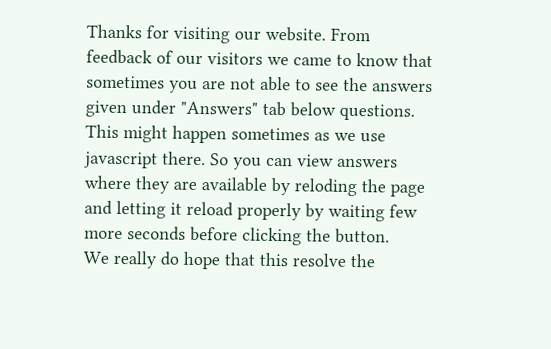Thanks for visiting our website. From feedback of our visitors we came to know that sometimes you are not able to see the answers given under "Answers" tab below questions. This might happen sometimes as we use javascript there. So you can view answers where they are available by reloding the page and letting it reload properly by waiting few more seconds before clicking the button.
We really do hope that this resolve the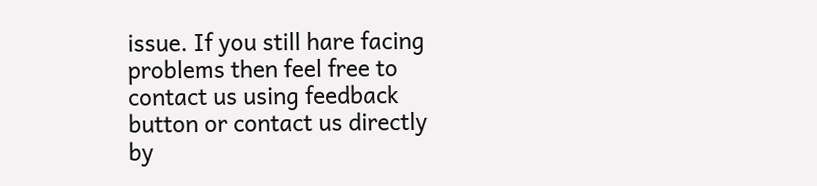issue. If you still hare facing problems then feel free to contact us using feedback button or contact us directly by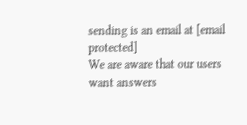sending is an email at [email protected]
We are aware that our users want answers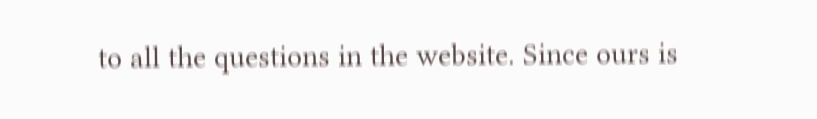to all the questions in the website. Since ours is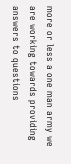more or less a one man army we are working towards providing answers to questions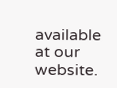available at our website.